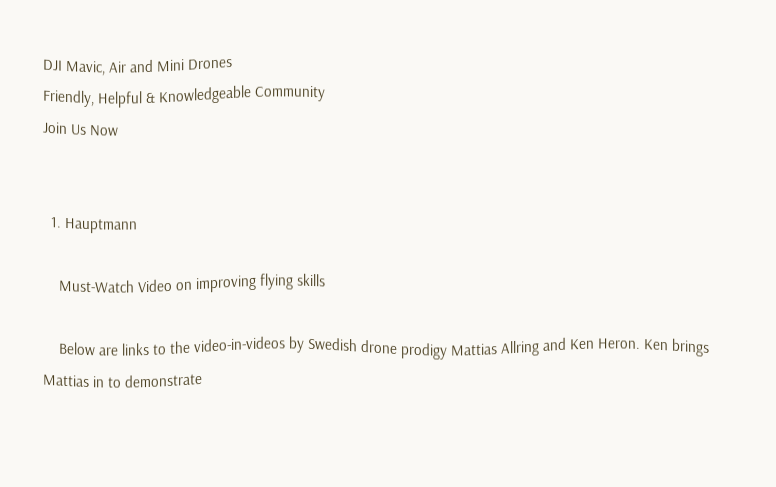DJI Mavic, Air and Mini Drones
Friendly, Helpful & Knowledgeable Community
Join Us Now


  1. Hauptmann

    Must-Watch Video on improving flying skills

    Below are links to the video-in-videos by Swedish drone prodigy Mattias Allring and Ken Heron. Ken brings Mattias in to demonstrate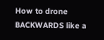How to drone BACKWARDS like a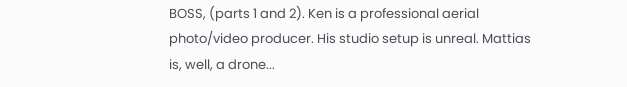BOSS, (parts 1 and 2). Ken is a professional aerial photo/video producer. His studio setup is unreal. Mattias is, well, a drone...